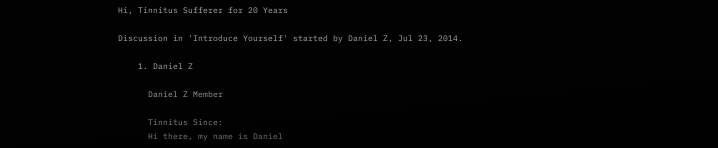Hi, Tinnitus Sufferer for 20 Years

Discussion in 'Introduce Yourself' started by Daniel Z, Jul 23, 2014.

    1. Daniel Z

      Daniel Z Member

      Tinnitus Since:
      Hi there, my name is Daniel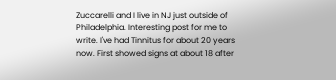Zuccarelli and I live in NJ just outside of Philadelphia. Interesting post for me to write. I've had Tinnitus for about 20 years now. First showed signs at about 18 after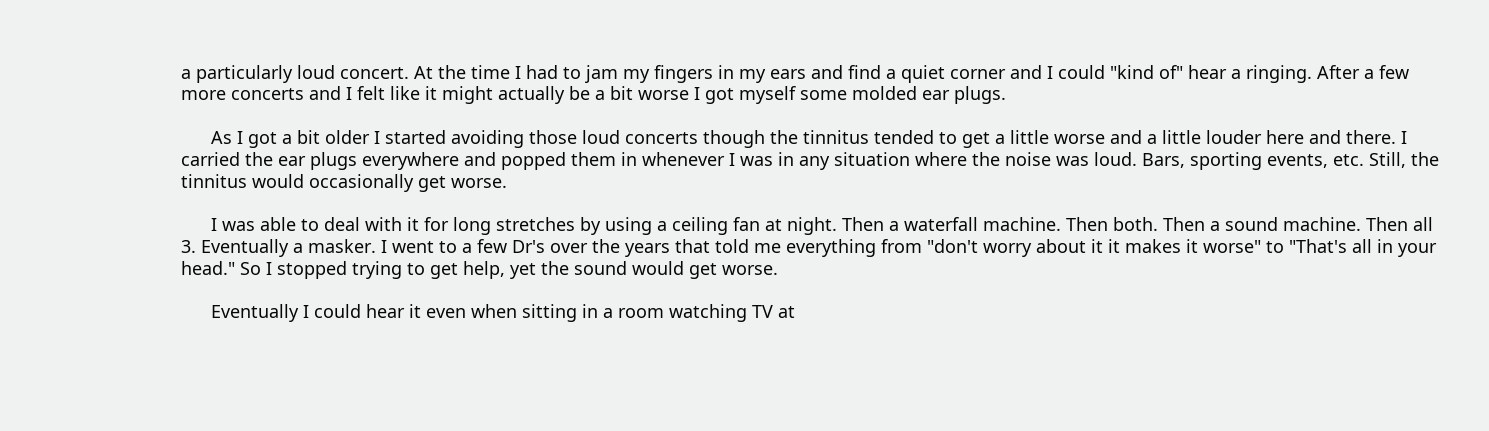a particularly loud concert. At the time I had to jam my fingers in my ears and find a quiet corner and I could "kind of" hear a ringing. After a few more concerts and I felt like it might actually be a bit worse I got myself some molded ear plugs.

      As I got a bit older I started avoiding those loud concerts though the tinnitus tended to get a little worse and a little louder here and there. I carried the ear plugs everywhere and popped them in whenever I was in any situation where the noise was loud. Bars, sporting events, etc. Still, the tinnitus would occasionally get worse.

      I was able to deal with it for long stretches by using a ceiling fan at night. Then a waterfall machine. Then both. Then a sound machine. Then all 3. Eventually a masker. I went to a few Dr's over the years that told me everything from "don't worry about it it makes it worse" to "That's all in your head." So I stopped trying to get help, yet the sound would get worse.

      Eventually I could hear it even when sitting in a room watching TV at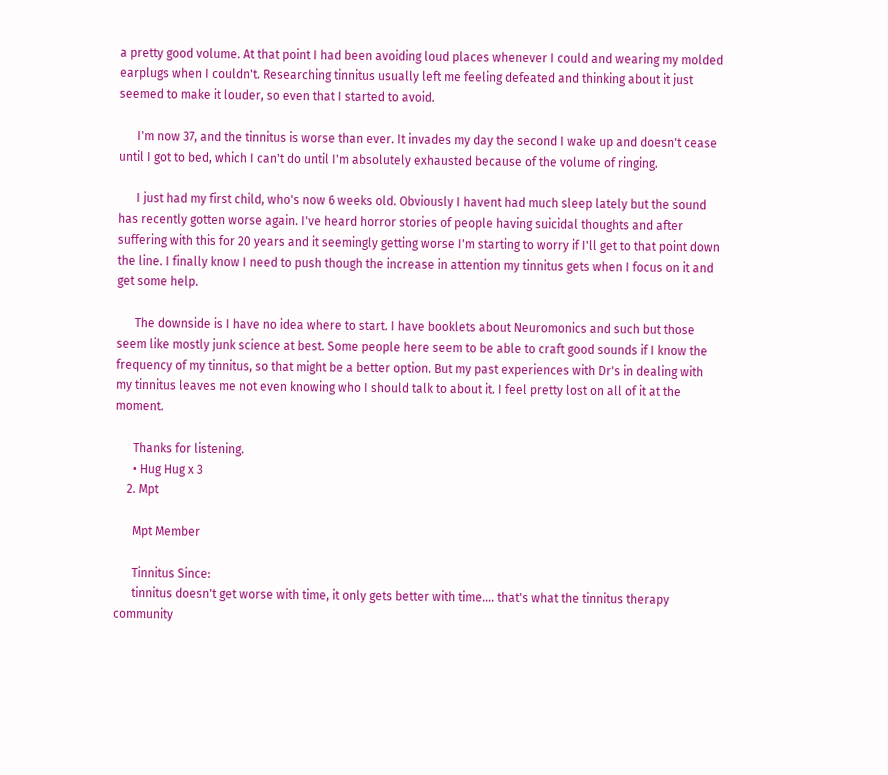a pretty good volume. At that point I had been avoiding loud places whenever I could and wearing my molded earplugs when I couldn't. Researching tinnitus usually left me feeling defeated and thinking about it just seemed to make it louder, so even that I started to avoid.

      I'm now 37, and the tinnitus is worse than ever. It invades my day the second I wake up and doesn't cease until I got to bed, which I can't do until I'm absolutely exhausted because of the volume of ringing.

      I just had my first child, who's now 6 weeks old. Obviously I havent had much sleep lately but the sound has recently gotten worse again. I've heard horror stories of people having suicidal thoughts and after suffering with this for 20 years and it seemingly getting worse I'm starting to worry if I'll get to that point down the line. I finally know I need to push though the increase in attention my tinnitus gets when I focus on it and get some help.

      The downside is I have no idea where to start. I have booklets about Neuromonics and such but those seem like mostly junk science at best. Some people here seem to be able to craft good sounds if I know the frequency of my tinnitus, so that might be a better option. But my past experiences with Dr's in dealing with my tinnitus leaves me not even knowing who I should talk to about it. I feel pretty lost on all of it at the moment.

      Thanks for listening.
      • Hug Hug x 3
    2. Mpt

      Mpt Member

      Tinnitus Since:
      tinnitus doesn't get worse with time, it only gets better with time.... that's what the tinnitus therapy community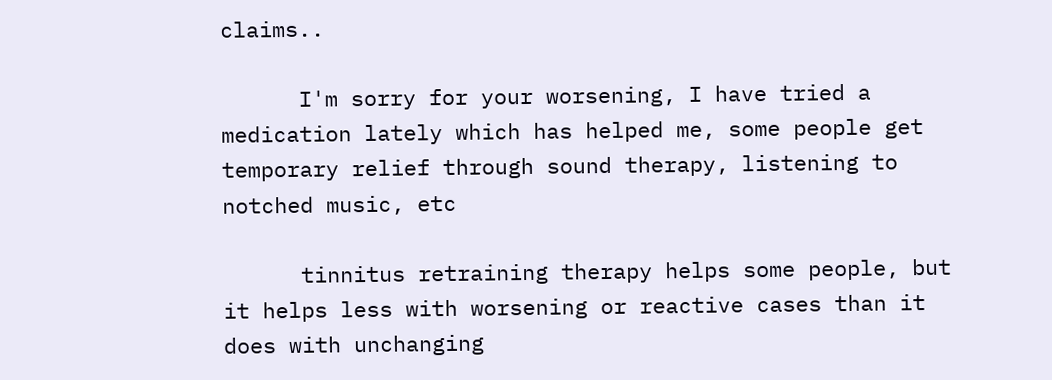claims..

      I'm sorry for your worsening, I have tried a medication lately which has helped me, some people get temporary relief through sound therapy, listening to notched music, etc

      tinnitus retraining therapy helps some people, but it helps less with worsening or reactive cases than it does with unchanging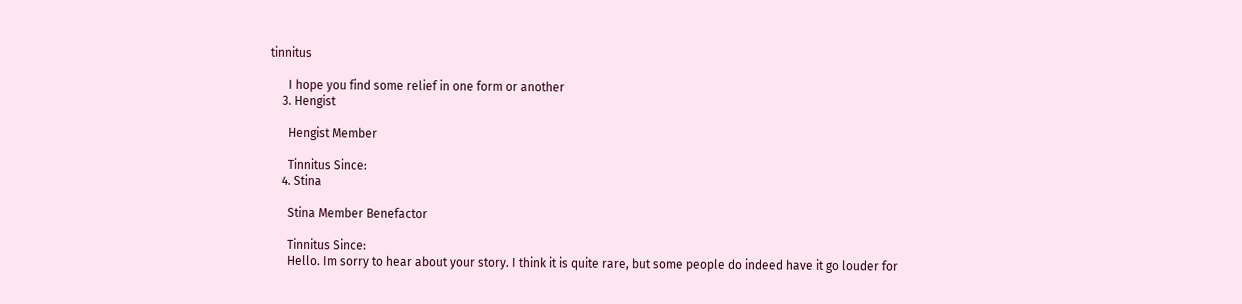tinnitus

      I hope you find some relief in one form or another
    3. Hengist

      Hengist Member

      Tinnitus Since:
    4. Stina

      Stina Member Benefactor

      Tinnitus Since:
      Hello. Im sorry to hear about your story. I think it is quite rare, but some people do indeed have it go louder for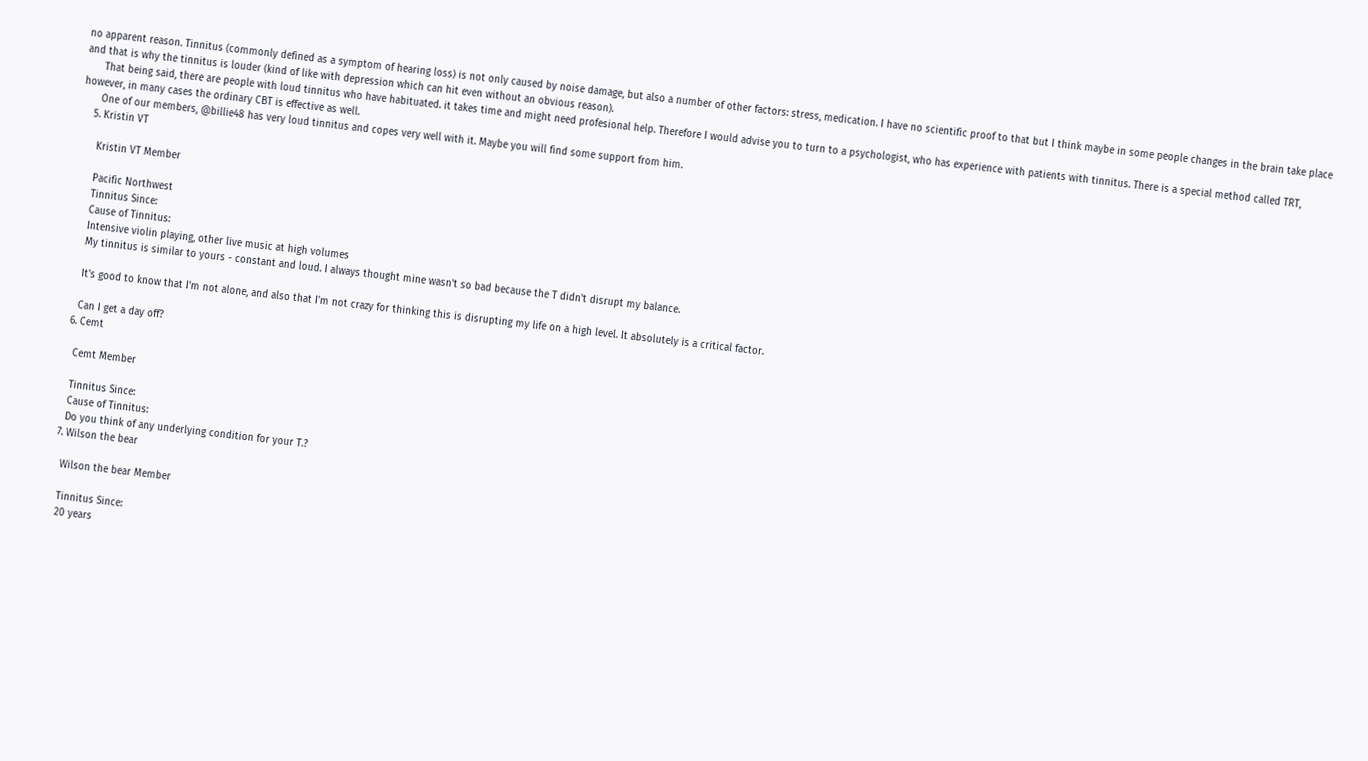no apparent reason. Tinnitus (commonly defined as a symptom of hearing loss) is not only caused by noise damage, but also a number of other factors: stress, medication. I have no scientific proof to that but I think maybe in some people changes in the brain take place and that is why the tinnitus is louder (kind of like with depression which can hit even without an obvious reason).
      That being said, there are people with loud tinnitus who have habituated. it takes time and might need profesional help. Therefore I would advise you to turn to a psychologist, who has experience with patients with tinnitus. There is a special method called TRT, however, in many cases the ordinary CBT is effective as well.
      One of our members, @billie48 has very loud tinnitus and copes very well with it. Maybe you will find some support from him.
    5. Kristin VT

      Kristin VT Member

      Pacific Northwest
      Tinnitus Since:
      Cause of Tinnitus:
      Intensive violin playing, other live music at high volumes
      My tinnitus is similar to yours - constant and loud. I always thought mine wasn't so bad because the T didn't disrupt my balance.

      It's good to know that I'm not alone, and also that I'm not crazy for thinking this is disrupting my life on a high level. It absolutely is a critical factor.

      Can I get a day off?
    6. Cemt

      Cemt Member

      Tinnitus Since:
      Cause of Tinnitus:
      Do you think of any underlying condition for your T.?
    7. Wilson the bear

      Wilson the bear Member

      Tinnitus Since:
      20 years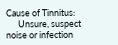Cause of Tinnitus:
      Unsure, suspect noise or infection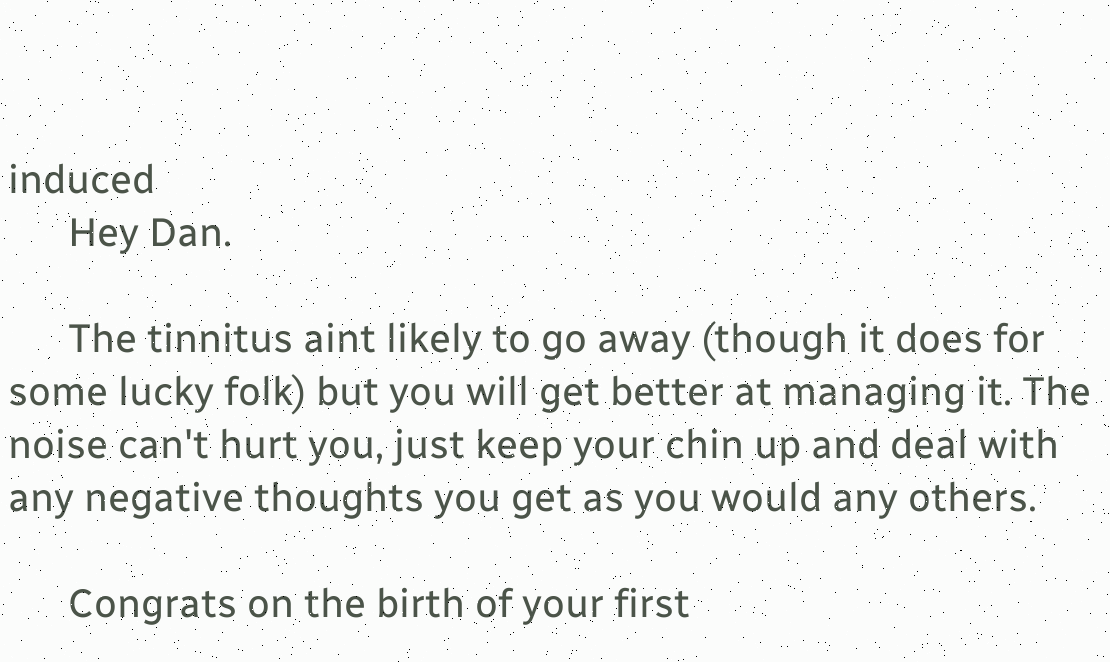induced
      Hey Dan.

      The tinnitus aint likely to go away (though it does for some lucky folk) but you will get better at managing it. The noise can't hurt you, just keep your chin up and deal with any negative thoughts you get as you would any others.

      Congrats on the birth of your first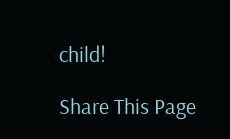child!

Share This Page